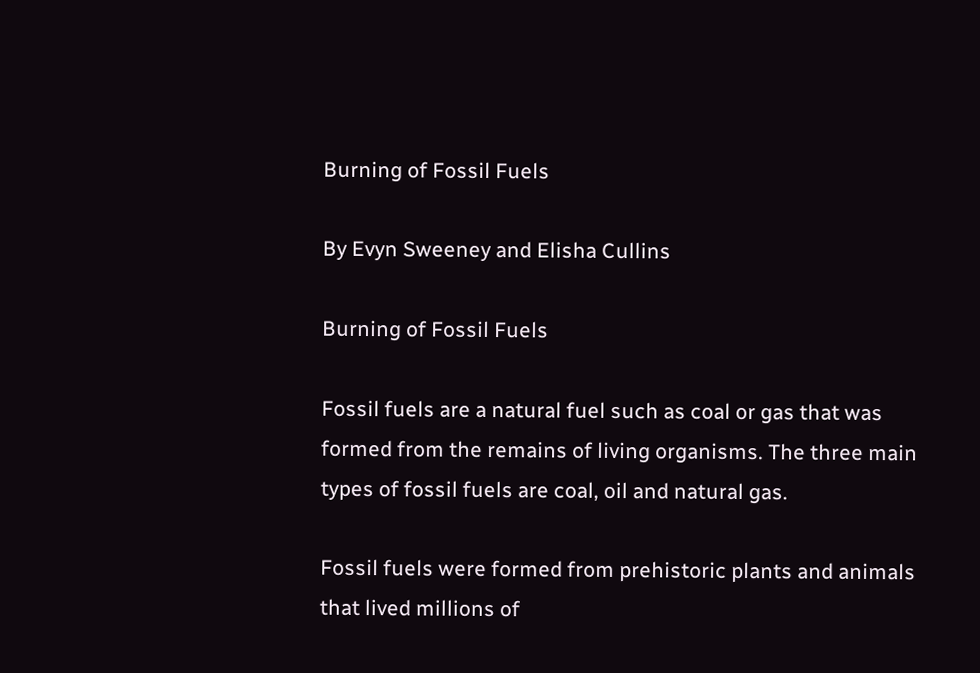Burning of Fossil Fuels

By Evyn Sweeney and Elisha Cullins

Burning of Fossil Fuels

Fossil fuels are a natural fuel such as coal or gas that was formed from the remains of living organisms. The three main types of fossil fuels are coal, oil and natural gas.

Fossil fuels were formed from prehistoric plants and animals that lived millions of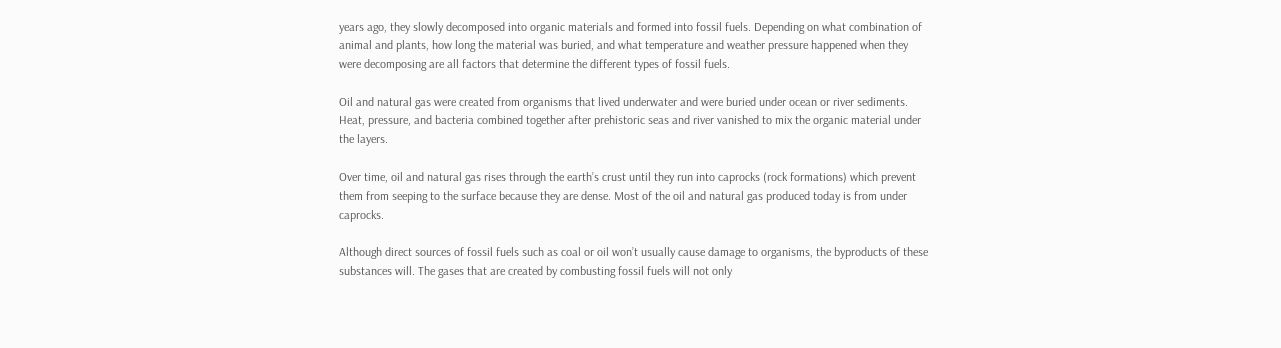years ago, they slowly decomposed into organic materials and formed into fossil fuels. Depending on what combination of animal and plants, how long the material was buried, and what temperature and weather pressure happened when they were decomposing are all factors that determine the different types of fossil fuels.

Oil and natural gas were created from organisms that lived underwater and were buried under ocean or river sediments. Heat, pressure, and bacteria combined together after prehistoric seas and river vanished to mix the organic material under the layers.

Over time, oil and natural gas rises through the earth’s crust until they run into caprocks (rock formations) which prevent them from seeping to the surface because they are dense. Most of the oil and natural gas produced today is from under caprocks.

Although direct sources of fossil fuels such as coal or oil won’t usually cause damage to organisms, the byproducts of these substances will. The gases that are created by combusting fossil fuels will not only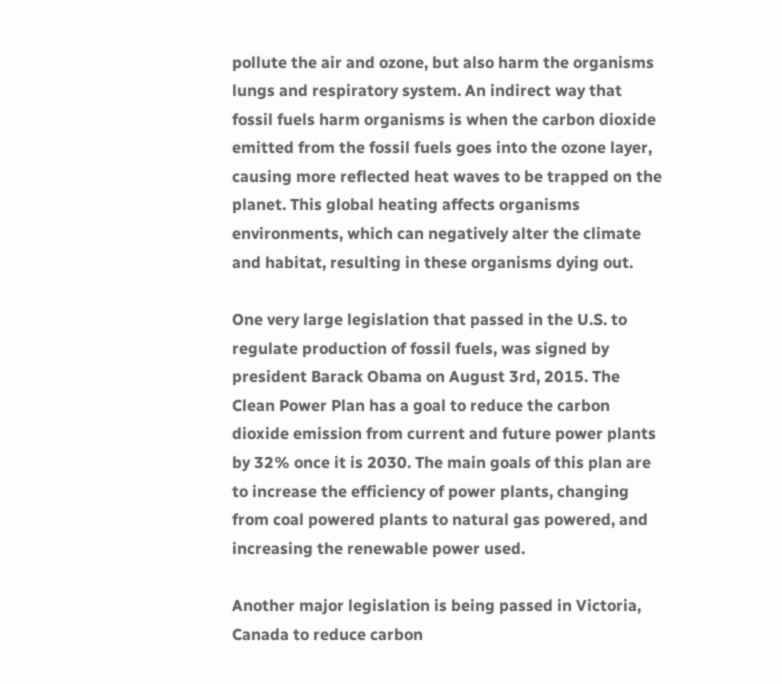pollute the air and ozone, but also harm the organisms lungs and respiratory system. An indirect way that fossil fuels harm organisms is when the carbon dioxide emitted from the fossil fuels goes into the ozone layer, causing more reflected heat waves to be trapped on the planet. This global heating affects organisms environments, which can negatively alter the climate and habitat, resulting in these organisms dying out.

One very large legislation that passed in the U.S. to regulate production of fossil fuels, was signed by president Barack Obama on August 3rd, 2015. The Clean Power Plan has a goal to reduce the carbon dioxide emission from current and future power plants by 32% once it is 2030. The main goals of this plan are to increase the efficiency of power plants, changing from coal powered plants to natural gas powered, and increasing the renewable power used.

Another major legislation is being passed in Victoria, Canada to reduce carbon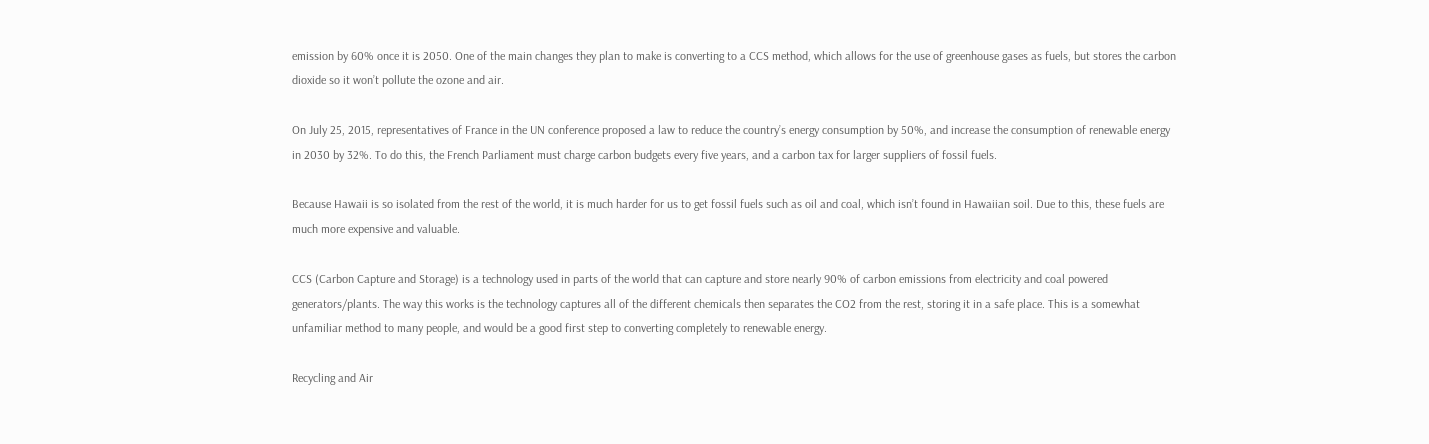emission by 60% once it is 2050. One of the main changes they plan to make is converting to a CCS method, which allows for the use of greenhouse gases as fuels, but stores the carbon dioxide so it won’t pollute the ozone and air.

On July 25, 2015, representatives of France in the UN conference proposed a law to reduce the country’s energy consumption by 50%, and increase the consumption of renewable energy in 2030 by 32%. To do this, the French Parliament must charge carbon budgets every five years, and a carbon tax for larger suppliers of fossil fuels.

Because Hawaii is so isolated from the rest of the world, it is much harder for us to get fossil fuels such as oil and coal, which isn’t found in Hawaiian soil. Due to this, these fuels are much more expensive and valuable.

CCS (Carbon Capture and Storage) is a technology used in parts of the world that can capture and store nearly 90% of carbon emissions from electricity and coal powered generators/plants. The way this works is the technology captures all of the different chemicals then separates the CO2 from the rest, storing it in a safe place. This is a somewhat unfamiliar method to many people, and would be a good first step to converting completely to renewable energy.

Recycling and Air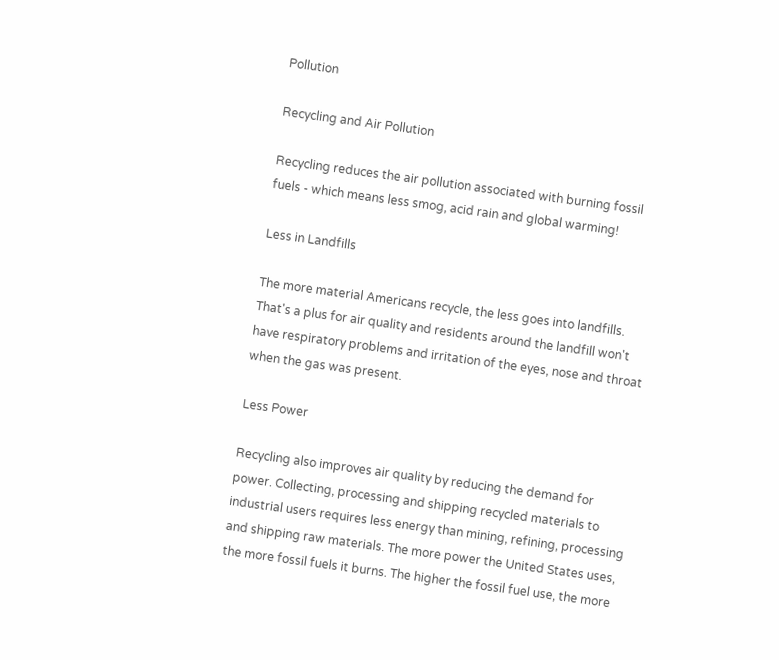Pollution

Recycling and Air Pollution

Recycling reduces the air pollution associated with burning fossil fuels - which means less smog, acid rain and global warming!

Less in Landfills

The more material Americans recycle, the less goes into landfills. That's a plus for air quality and residents around the landfill won't have respiratory problems and irritation of the eyes, nose and throat when the gas was present.

Less Power

Recycling also improves air quality by reducing the demand for power. Collecting, processing and shipping recycled materials to industrial users requires less energy than mining, refining, processing and shipping raw materials. The more power the United States uses, the more fossil fuels it burns. The higher the fossil fuel use, the more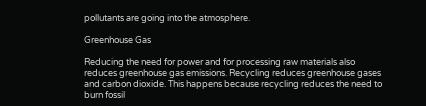pollutants are going into the atmosphere.

Greenhouse Gas

Reducing the need for power and for processing raw materials also reduces greenhouse gas emissions. Recycling reduces greenhouse gases and carbon dioxide. This happens because recycling reduces the need to burn fossil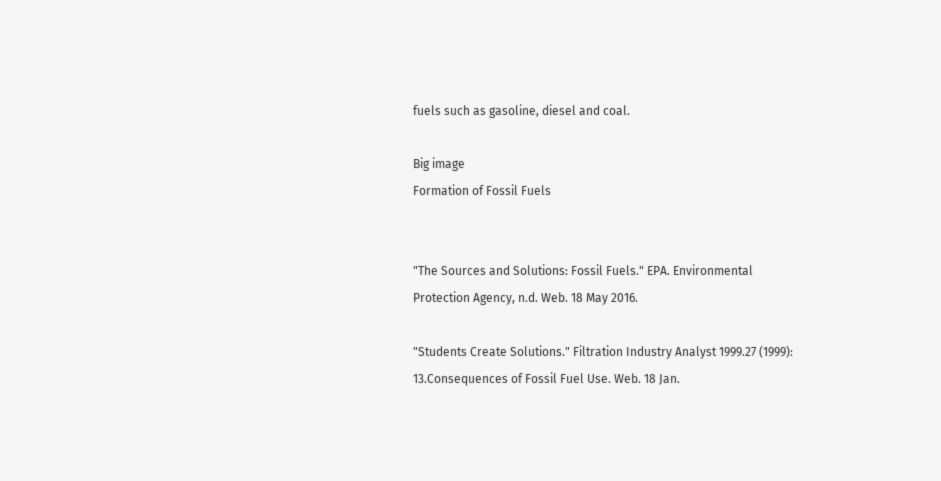fuels such as gasoline, diesel and coal.

Big image
Formation of Fossil Fuels


"The Sources and Solutions: Fossil Fuels." EPA. Environmental Protection Agency, n.d. Web. 18 May 2016.

"Students Create Solutions." Filtration Industry Analyst 1999.27 (1999): 13.Consequences of Fossil Fuel Use. Web. 18 Jan.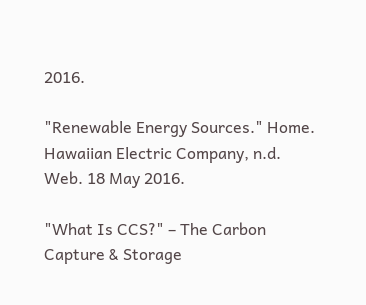2016.

"Renewable Energy Sources." Home. Hawaiian Electric Company, n.d. Web. 18 May 2016.

"What Is CCS?" – The Carbon Capture & Storage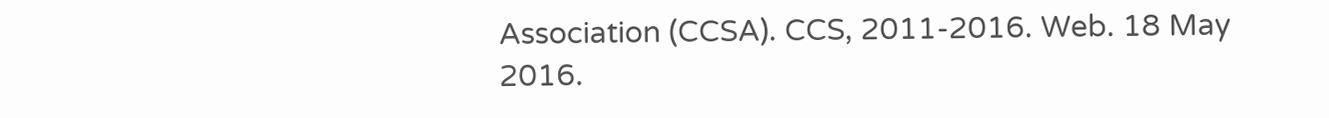Association (CCSA). CCS, 2011-2016. Web. 18 May 2016.